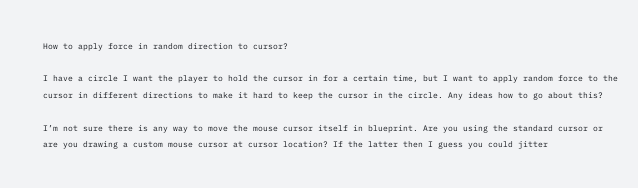How to apply force in random direction to cursor?

I have a circle I want the player to hold the cursor in for a certain time, but I want to apply random force to the cursor in different directions to make it hard to keep the cursor in the circle. Any ideas how to go about this?

I’m not sure there is any way to move the mouse cursor itself in blueprint. Are you using the standard cursor or are you drawing a custom mouse cursor at cursor location? If the latter then I guess you could jitter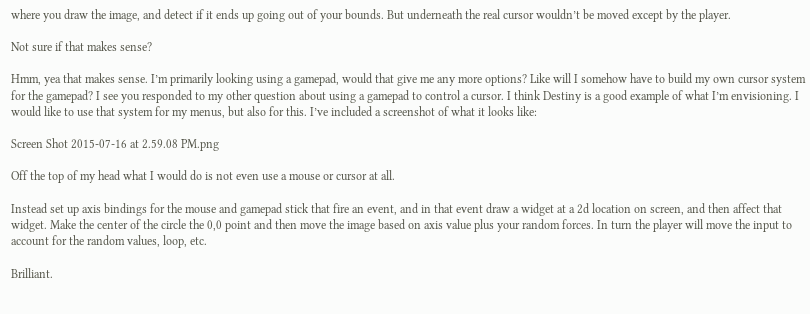where you draw the image, and detect if it ends up going out of your bounds. But underneath the real cursor wouldn’t be moved except by the player.

Not sure if that makes sense?

Hmm, yea that makes sense. I’m primarily looking using a gamepad, would that give me any more options? Like will I somehow have to build my own cursor system for the gamepad? I see you responded to my other question about using a gamepad to control a cursor. I think Destiny is a good example of what I’m envisioning. I would like to use that system for my menus, but also for this. I’ve included a screenshot of what it looks like:

Screen Shot 2015-07-16 at 2.59.08 PM.png

Off the top of my head what I would do is not even use a mouse or cursor at all.

Instead set up axis bindings for the mouse and gamepad stick that fire an event, and in that event draw a widget at a 2d location on screen, and then affect that widget. Make the center of the circle the 0,0 point and then move the image based on axis value plus your random forces. In turn the player will move the input to account for the random values, loop, etc.

Brilliant.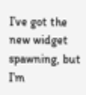I’ve got the new widget spawning, but I’m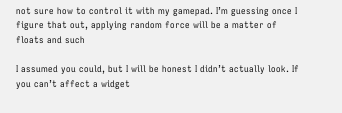not sure how to control it with my gamepad. I’m guessing once I figure that out, applying random force will be a matter of floats and such

I assumed you could, but I will be honest I didn’t actually look. If you can’t affect a widget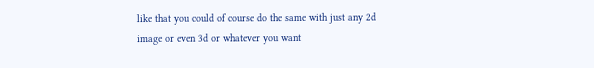like that you could of course do the same with just any 2d image or even 3d or whatever you want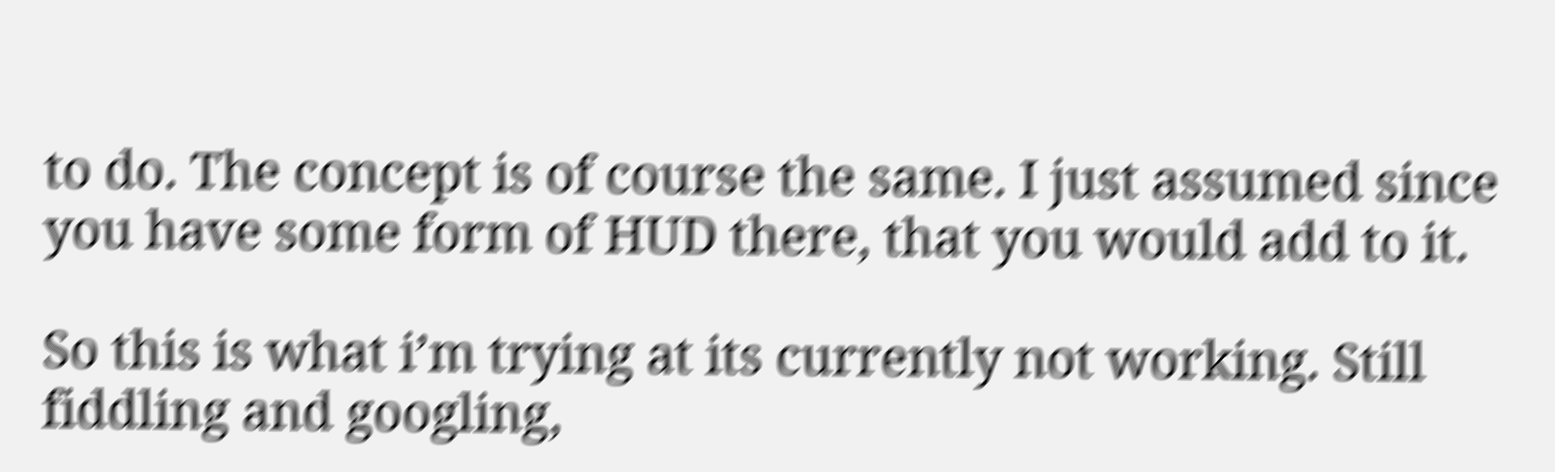to do. The concept is of course the same. I just assumed since you have some form of HUD there, that you would add to it.

So this is what i’m trying at its currently not working. Still fiddling and googling,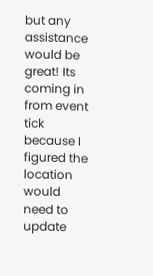but any assistance would be great! Its coming in from event tick because I figured the location would need to update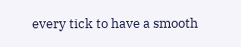every tick to have a smooth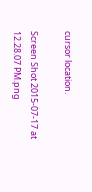cursor location.

Screen Shot 2015-07-17 at 12.28.07 PM.png